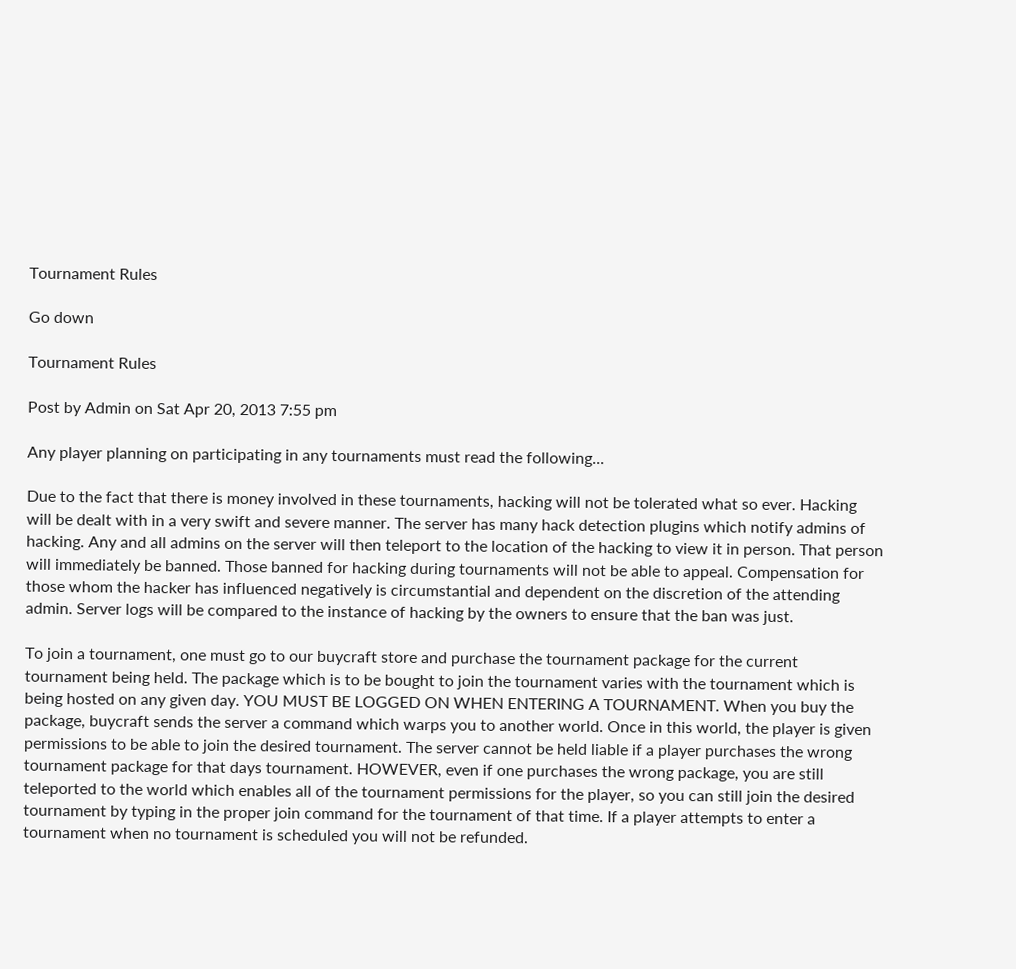Tournament Rules

Go down

Tournament Rules

Post by Admin on Sat Apr 20, 2013 7:55 pm

Any player planning on participating in any tournaments must read the following...

Due to the fact that there is money involved in these tournaments, hacking will not be tolerated what so ever. Hacking will be dealt with in a very swift and severe manner. The server has many hack detection plugins which notify admins of hacking. Any and all admins on the server will then teleport to the location of the hacking to view it in person. That person will immediately be banned. Those banned for hacking during tournaments will not be able to appeal. Compensation for those whom the hacker has influenced negatively is circumstantial and dependent on the discretion of the attending admin. Server logs will be compared to the instance of hacking by the owners to ensure that the ban was just.

To join a tournament, one must go to our buycraft store and purchase the tournament package for the current tournament being held. The package which is to be bought to join the tournament varies with the tournament which is being hosted on any given day. YOU MUST BE LOGGED ON WHEN ENTERING A TOURNAMENT. When you buy the package, buycraft sends the server a command which warps you to another world. Once in this world, the player is given permissions to be able to join the desired tournament. The server cannot be held liable if a player purchases the wrong tournament package for that days tournament. HOWEVER, even if one purchases the wrong package, you are still teleported to the world which enables all of the tournament permissions for the player, so you can still join the desired tournament by typing in the proper join command for the tournament of that time. If a player attempts to enter a tournament when no tournament is scheduled you will not be refunded.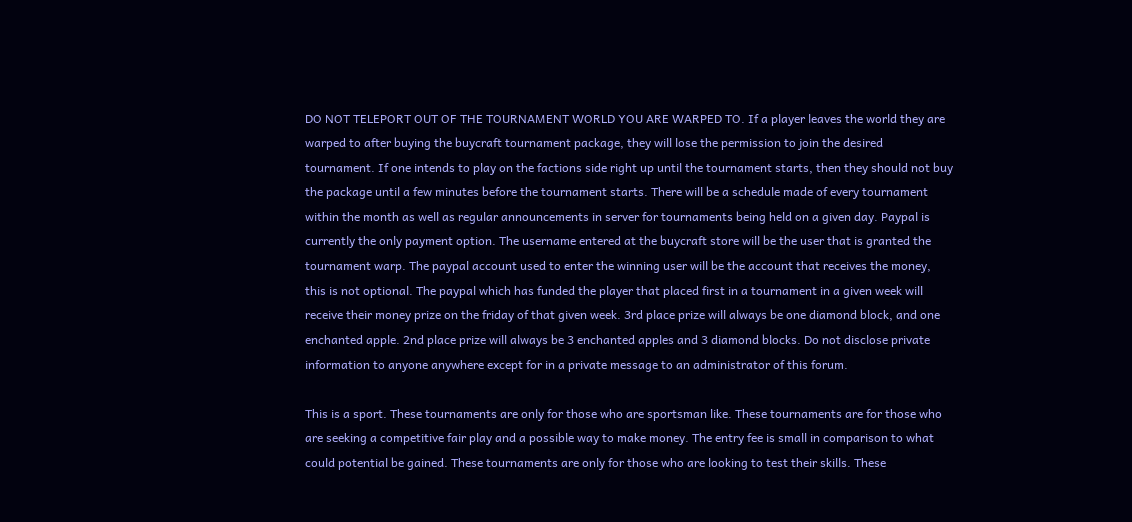DO NOT TELEPORT OUT OF THE TOURNAMENT WORLD YOU ARE WARPED TO. If a player leaves the world they are warped to after buying the buycraft tournament package, they will lose the permission to join the desired tournament. If one intends to play on the factions side right up until the tournament starts, then they should not buy the package until a few minutes before the tournament starts. There will be a schedule made of every tournament within the month as well as regular announcements in server for tournaments being held on a given day. Paypal is currently the only payment option. The username entered at the buycraft store will be the user that is granted the tournament warp. The paypal account used to enter the winning user will be the account that receives the money, this is not optional. The paypal which has funded the player that placed first in a tournament in a given week will receive their money prize on the friday of that given week. 3rd place prize will always be one diamond block, and one enchanted apple. 2nd place prize will always be 3 enchanted apples and 3 diamond blocks. Do not disclose private information to anyone anywhere except for in a private message to an administrator of this forum.

This is a sport. These tournaments are only for those who are sportsman like. These tournaments are for those who are seeking a competitive fair play and a possible way to make money. The entry fee is small in comparison to what could potential be gained. These tournaments are only for those who are looking to test their skills. These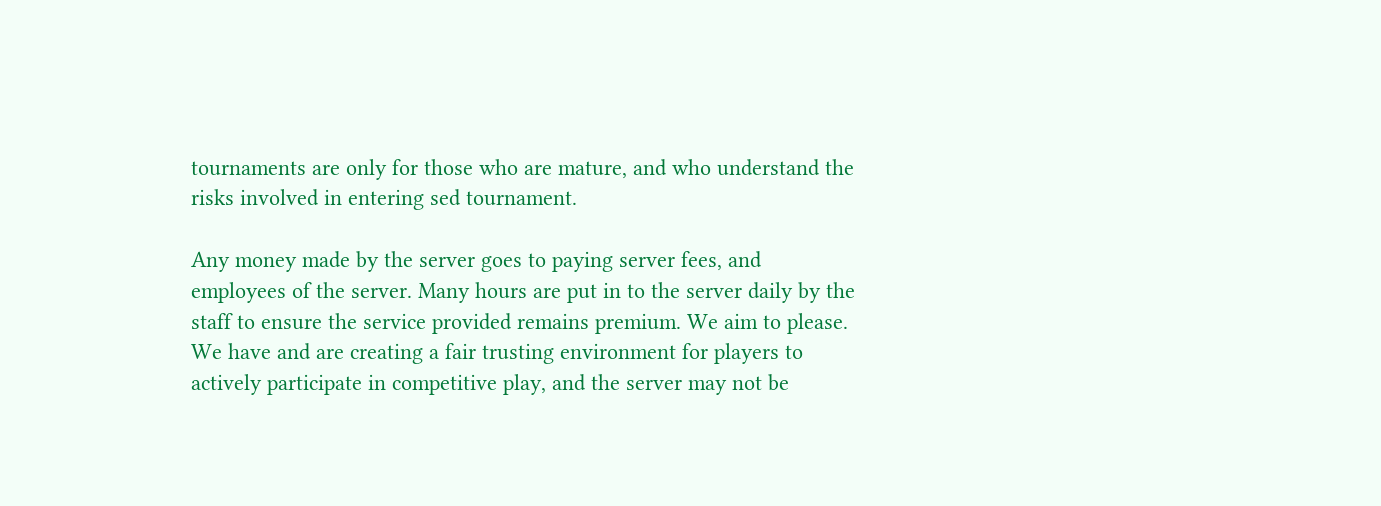tournaments are only for those who are mature, and who understand the risks involved in entering sed tournament.

Any money made by the server goes to paying server fees, and employees of the server. Many hours are put in to the server daily by the staff to ensure the service provided remains premium. We aim to please. We have and are creating a fair trusting environment for players to actively participate in competitive play, and the server may not be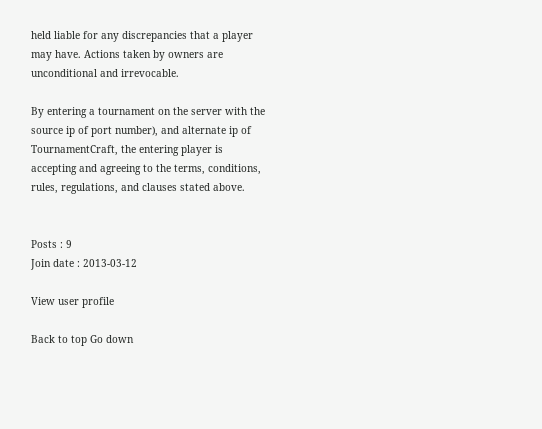held liable for any discrepancies that a player may have. Actions taken by owners are unconditional and irrevocable.

By entering a tournament on the server with the source ip of port number), and alternate ip of TournamentCraft, the entering player is accepting and agreeing to the terms, conditions, rules, regulations, and clauses stated above.


Posts : 9
Join date : 2013-03-12

View user profile

Back to top Go down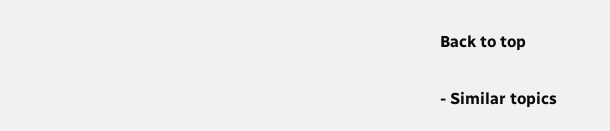Back to top

- Similar topics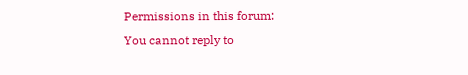Permissions in this forum:
You cannot reply to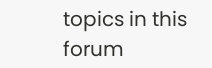topics in this forum